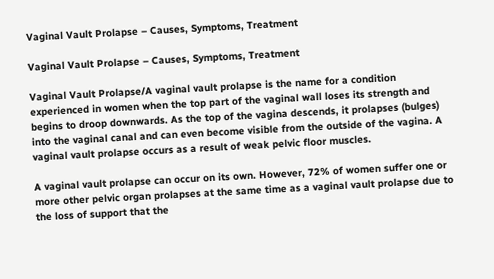Vaginal Vault Prolapse – Causes, Symptoms, Treatment

Vaginal Vault Prolapse – Causes, Symptoms, Treatment

Vaginal Vault Prolapse/A vaginal vault prolapse is the name for a condition experienced in women when the top part of the vaginal wall loses its strength and begins to droop downwards. As the top of the vagina descends, it prolapses (bulges) into the vaginal canal and can even become visible from the outside of the vagina. A vaginal vault prolapse occurs as a result of weak pelvic floor muscles.

A vaginal vault prolapse can occur on its own. However, 72% of women suffer one or more other pelvic organ prolapses at the same time as a vaginal vault prolapse due to the loss of support that the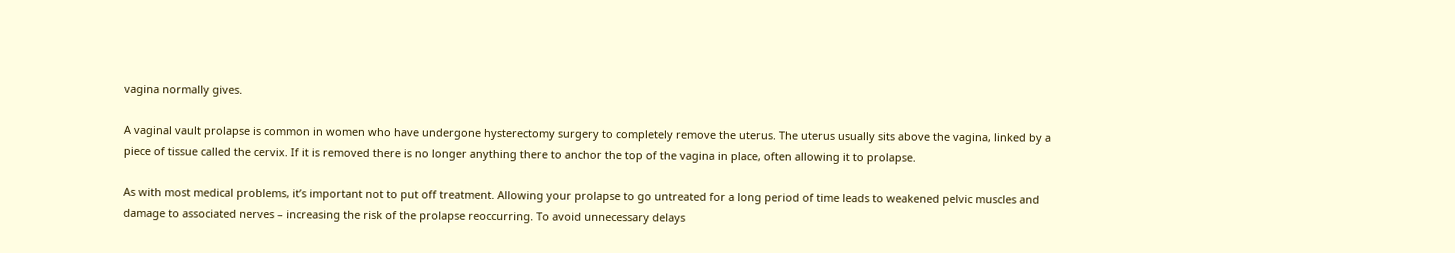vagina normally gives.

A vaginal vault prolapse is common in women who have undergone hysterectomy surgery to completely remove the uterus. The uterus usually sits above the vagina, linked by a piece of tissue called the cervix. If it is removed there is no longer anything there to anchor the top of the vagina in place, often allowing it to prolapse.

As with most medical problems, it’s important not to put off treatment. Allowing your prolapse to go untreated for a long period of time leads to weakened pelvic muscles and damage to associated nerves – increasing the risk of the prolapse reoccurring. To avoid unnecessary delays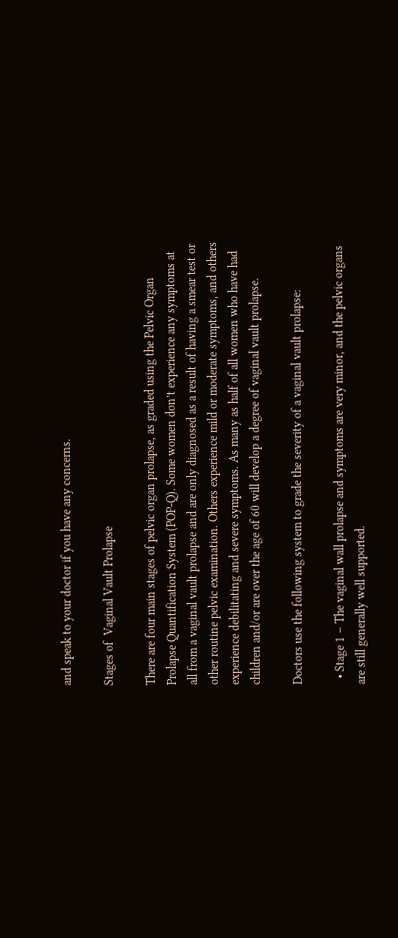and speak to your doctor if you have any concerns.

Stages of  Vaginal Vault Prolapse

There are four main stages of pelvic organ prolapse, as graded using the Pelvic Organ Prolapse Quantification System (POP-Q). Some women don’t experience any symptoms at all from a vaginal vault prolapse and are only diagnosed as a result of having a smear test or other routine pelvic examination. Others experience mild or moderate symptoms, and others experience debilitating and severe symptoms. As many as half of all women who have had children and/or are over the age of 60 will develop a degree of vaginal vault prolapse.

Doctors use the following system to grade the severity of a vaginal vault prolapse:

  • Stage 1 – The vaginal wall prolapse and symptoms are very minor, and the pelvic organs are still generally well supported.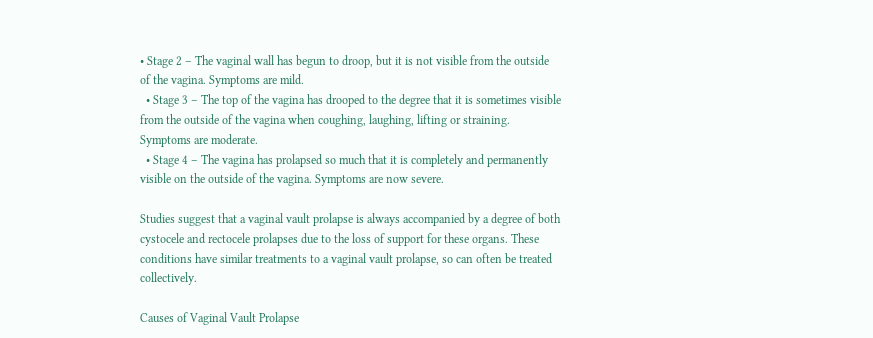• Stage 2 – The vaginal wall has begun to droop, but it is not visible from the outside of the vagina. Symptoms are mild.
  • Stage 3 – The top of the vagina has drooped to the degree that it is sometimes visible from the outside of the vagina when coughing, laughing, lifting or straining. Symptoms are moderate.
  • Stage 4 – The vagina has prolapsed so much that it is completely and permanently visible on the outside of the vagina. Symptoms are now severe.

Studies suggest that a vaginal vault prolapse is always accompanied by a degree of both cystocele and rectocele prolapses due to the loss of support for these organs. These conditions have similar treatments to a vaginal vault prolapse, so can often be treated collectively.

Causes of Vaginal Vault Prolapse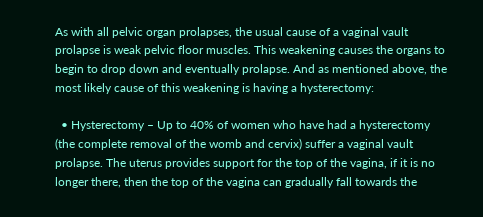As with all pelvic organ prolapses, the usual cause of a vaginal vault prolapse is weak pelvic floor muscles. This weakening causes the organs to begin to drop down and eventually prolapse. And as mentioned above, the most likely cause of this weakening is having a hysterectomy:

  • Hysterectomy – Up to 40% of women who have had a hysterectomy (the complete removal of the womb and cervix) suffer a vaginal vault prolapse. The uterus provides support for the top of the vagina, if it is no longer there, then the top of the vagina can gradually fall towards the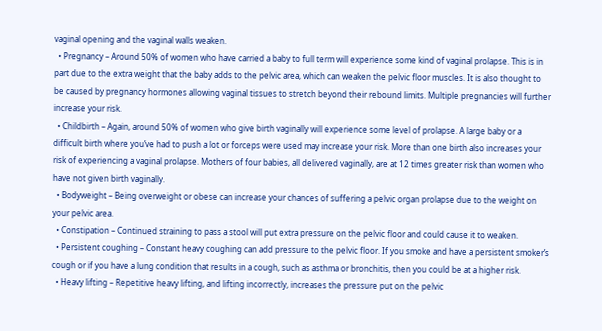vaginal opening and the vaginal walls weaken.
  • Pregnancy – Around 50% of women who have carried a baby to full term will experience some kind of vaginal prolapse. This is in part due to the extra weight that the baby adds to the pelvic area, which can weaken the pelvic floor muscles. It is also thought to be caused by pregnancy hormones allowing vaginal tissues to stretch beyond their rebound limits. Multiple pregnancies will further increase your risk.
  • Childbirth – Again, around 50% of women who give birth vaginally will experience some level of prolapse. A large baby or a difficult birth where you’ve had to push a lot or forceps were used may increase your risk. More than one birth also increases your risk of experiencing a vaginal prolapse. Mothers of four babies, all delivered vaginally, are at 12 times greater risk than women who have not given birth vaginally.
  • Bodyweight – Being overweight or obese can increase your chances of suffering a pelvic organ prolapse due to the weight on your pelvic area.
  • Constipation – Continued straining to pass a stool will put extra pressure on the pelvic floor and could cause it to weaken.
  • Persistent coughing – Constant heavy coughing can add pressure to the pelvic floor. If you smoke and have a persistent smoker’s cough or if you have a lung condition that results in a cough, such as asthma or bronchitis, then you could be at a higher risk.
  • Heavy lifting – Repetitive heavy lifting, and lifting incorrectly, increases the pressure put on the pelvic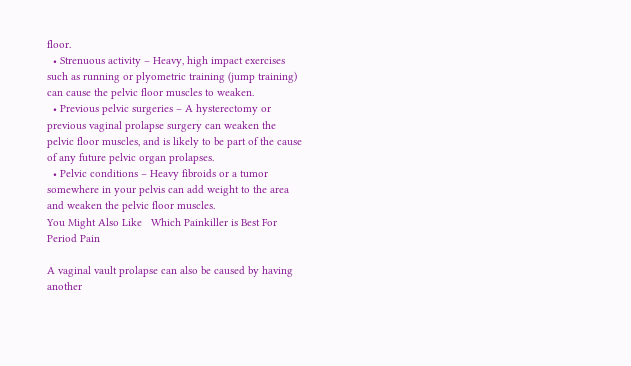floor.
  • Strenuous activity – Heavy, high impact exercises such as running or plyometric training (jump training) can cause the pelvic floor muscles to weaken.
  • Previous pelvic surgeries – A hysterectomy or previous vaginal prolapse surgery can weaken the pelvic floor muscles, and is likely to be part of the cause of any future pelvic organ prolapses.
  • Pelvic conditions – Heavy fibroids or a tumor somewhere in your pelvis can add weight to the area and weaken the pelvic floor muscles.
You Might Also Like   Which Painkiller is Best For Period Pain

A vaginal vault prolapse can also be caused by having another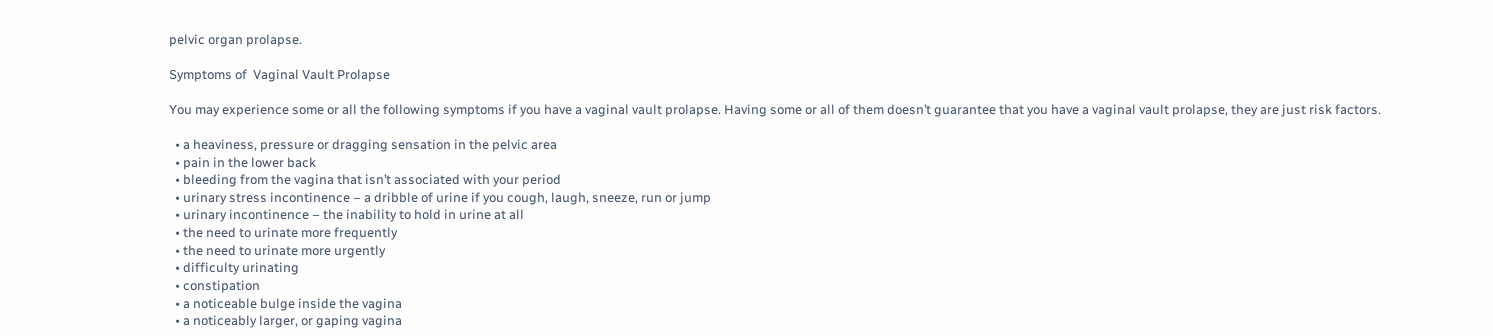pelvic organ prolapse.

Symptoms of  Vaginal Vault Prolapse

You may experience some or all the following symptoms if you have a vaginal vault prolapse. Having some or all of them doesn’t guarantee that you have a vaginal vault prolapse, they are just risk factors.

  • a heaviness, pressure or dragging sensation in the pelvic area
  • pain in the lower back
  • bleeding from the vagina that isn’t associated with your period
  • urinary stress incontinence – a dribble of urine if you cough, laugh, sneeze, run or jump
  • urinary incontinence – the inability to hold in urine at all
  • the need to urinate more frequently
  • the need to urinate more urgently
  • difficulty urinating
  • constipation
  • a noticeable bulge inside the vagina
  • a noticeably larger, or gaping vagina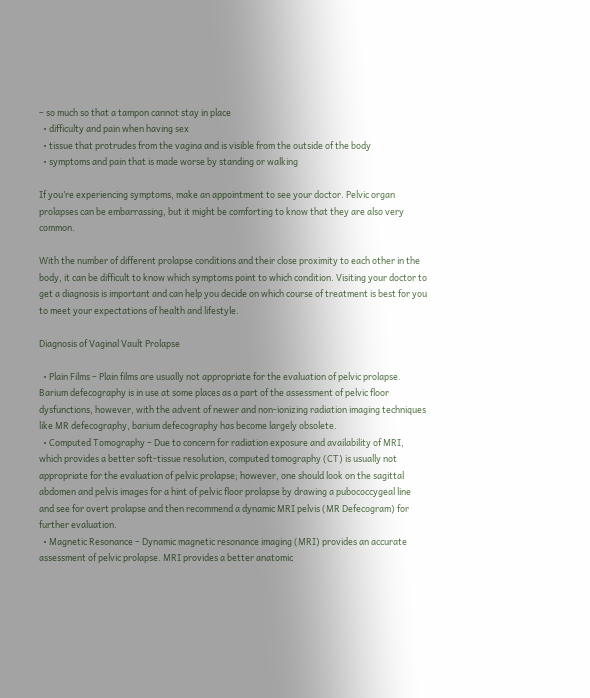– so much so that a tampon cannot stay in place
  • difficulty and pain when having sex
  • tissue that protrudes from the vagina and is visible from the outside of the body
  • symptoms and pain that is made worse by standing or walking

If you’re experiencing symptoms, make an appointment to see your doctor. Pelvic organ prolapses can be embarrassing, but it might be comforting to know that they are also very common.

With the number of different prolapse conditions and their close proximity to each other in the body, it can be difficult to know which symptoms point to which condition. Visiting your doctor to get a diagnosis is important and can help you decide on which course of treatment is best for you to meet your expectations of health and lifestyle.

Diagnosis of Vaginal Vault Prolapse

  • Plain Films – Plain films are usually not appropriate for the evaluation of pelvic prolapse. Barium defecography is in use at some places as a part of the assessment of pelvic floor dysfunctions, however, with the advent of newer and non-ionizing radiation imaging techniques like MR defecography, barium defecography has become largely obsolete.
  • Computed Tomography – Due to concern for radiation exposure and availability of MRI, which provides a better soft-tissue resolution, computed tomography (CT) is usually not appropriate for the evaluation of pelvic prolapse; however, one should look on the sagittal abdomen and pelvis images for a hint of pelvic floor prolapse by drawing a pubococcygeal line and see for overt prolapse and then recommend a dynamic MRI pelvis (MR Defecogram) for further evaluation.
  • Magnetic Resonance – Dynamic magnetic resonance imaging (MRI) provides an accurate assessment of pelvic prolapse. MRI provides a better anatomic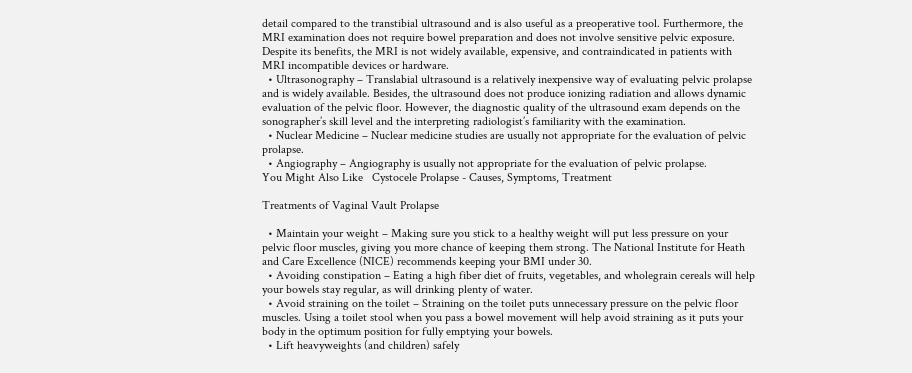detail compared to the transtibial ultrasound and is also useful as a preoperative tool. Furthermore, the MRI examination does not require bowel preparation and does not involve sensitive pelvic exposure. Despite its benefits, the MRI is not widely available, expensive, and contraindicated in patients with MRI incompatible devices or hardware.
  • Ultrasonography – Translabial ultrasound is a relatively inexpensive way of evaluating pelvic prolapse and is widely available. Besides, the ultrasound does not produce ionizing radiation and allows dynamic evaluation of the pelvic floor. However, the diagnostic quality of the ultrasound exam depends on the sonographer’s skill level and the interpreting radiologist’s familiarity with the examination.
  • Nuclear Medicine – Nuclear medicine studies are usually not appropriate for the evaluation of pelvic prolapse.
  • Angiography – Angiography is usually not appropriate for the evaluation of pelvic prolapse.
You Might Also Like   Cystocele Prolapse - Causes, Symptoms, Treatment

Treatments of Vaginal Vault Prolapse

  • Maintain your weight – Making sure you stick to a healthy weight will put less pressure on your pelvic floor muscles, giving you more chance of keeping them strong. The National Institute for Heath and Care Excellence (NICE) recommends keeping your BMI under 30.
  • Avoiding constipation – Eating a high fiber diet of fruits, vegetables, and wholegrain cereals will help your bowels stay regular, as will drinking plenty of water.
  • Avoid straining on the toilet – Straining on the toilet puts unnecessary pressure on the pelvic floor muscles. Using a toilet stool when you pass a bowel movement will help avoid straining as it puts your body in the optimum position for fully emptying your bowels.
  • Lift heavyweights (and children) safely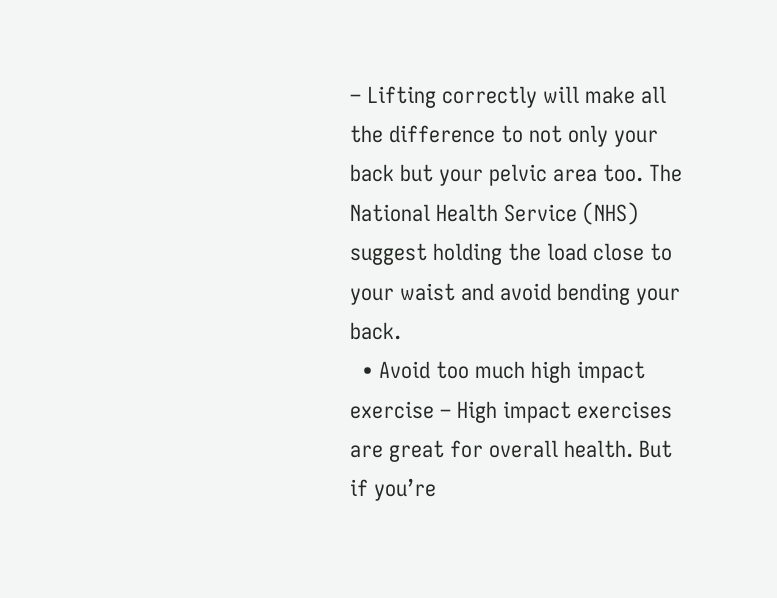– Lifting correctly will make all the difference to not only your back but your pelvic area too. The National Health Service (NHS) suggest holding the load close to your waist and avoid bending your back.
  • Avoid too much high impact exercise – High impact exercises are great for overall health. But if you’re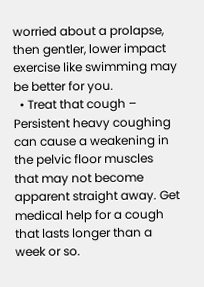worried about a prolapse, then gentler, lower impact exercise like swimming may be better for you.
  • Treat that cough – Persistent heavy coughing can cause a weakening in the pelvic floor muscles that may not become apparent straight away. Get medical help for a cough that lasts longer than a week or so.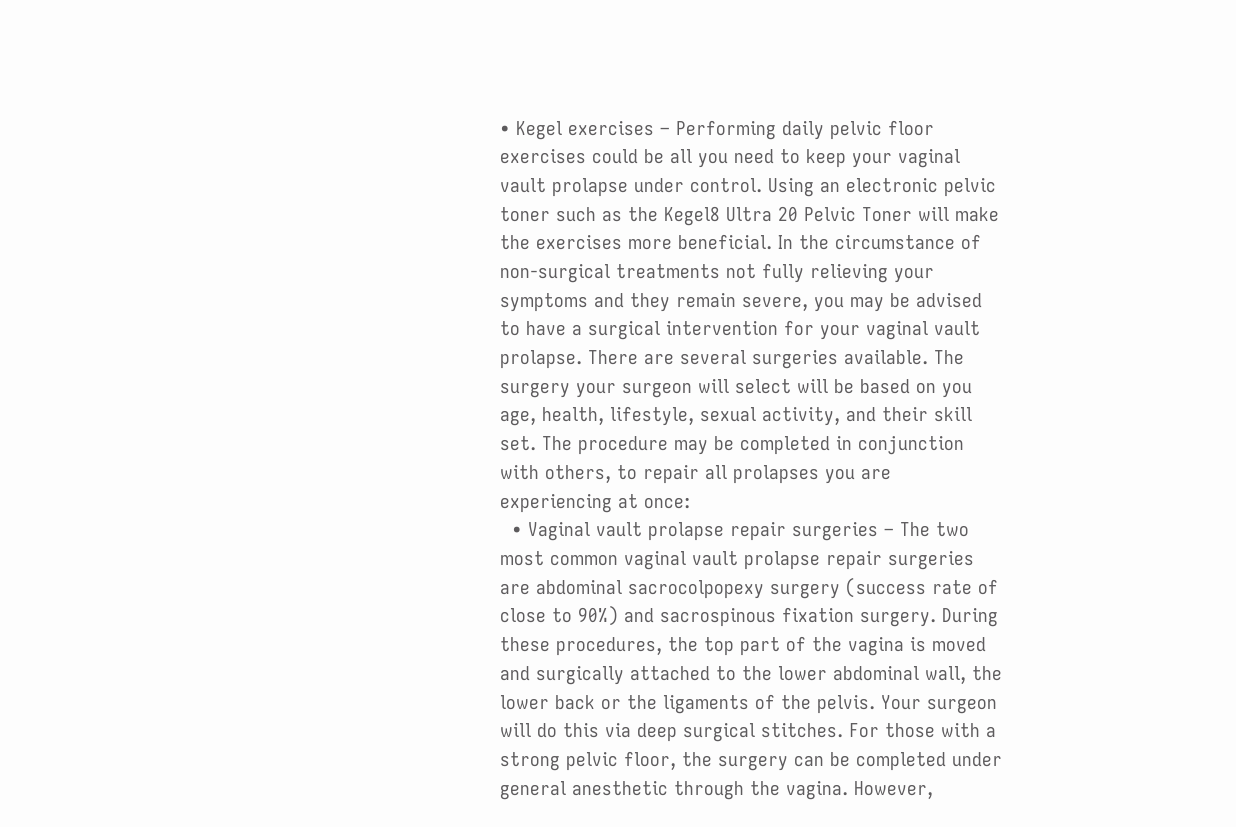• Kegel exercises – Performing daily pelvic floor exercises could be all you need to keep your vaginal vault prolapse under control. Using an electronic pelvic toner such as the Kegel8 Ultra 20 Pelvic Toner will make the exercises more beneficial. In the circumstance of non-surgical treatments not fully relieving your symptoms and they remain severe, you may be advised to have a surgical intervention for your vaginal vault prolapse. There are several surgeries available. The surgery your surgeon will select will be based on you age, health, lifestyle, sexual activity, and their skill set. The procedure may be completed in conjunction with others, to repair all prolapses you are experiencing at once:
  • Vaginal vault prolapse repair surgeries – The two most common vaginal vault prolapse repair surgeries are abdominal sacrocolpopexy surgery (success rate of close to 90%) and sacrospinous fixation surgery. During these procedures, the top part of the vagina is moved and surgically attached to the lower abdominal wall, the lower back or the ligaments of the pelvis. Your surgeon will do this via deep surgical stitches. For those with a strong pelvic floor, the surgery can be completed under general anesthetic through the vagina. However,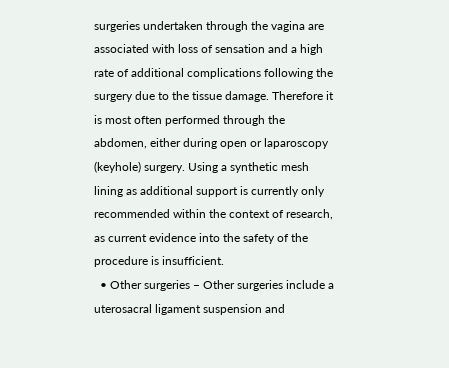surgeries undertaken through the vagina are associated with loss of sensation and a high rate of additional complications following the surgery due to the tissue damage. Therefore it is most often performed through the abdomen, either during open or laparoscopy (keyhole) surgery. Using a synthetic mesh lining as additional support is currently only recommended within the context of research, as current evidence into the safety of the procedure is insufficient.
  • Other surgeries – Other surgeries include a uterosacral ligament suspension and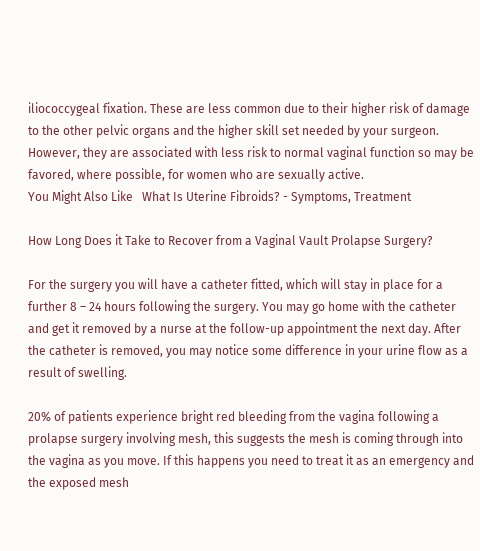iliococcygeal fixation. These are less common due to their higher risk of damage to the other pelvic organs and the higher skill set needed by your surgeon. However, they are associated with less risk to normal vaginal function so may be favored, where possible, for women who are sexually active.
You Might Also Like   What Is Uterine Fibroids? - Symptoms, Treatment

How Long Does it Take to Recover from a Vaginal Vault Prolapse Surgery?

For the surgery you will have a catheter fitted, which will stay in place for a further 8 – 24 hours following the surgery. You may go home with the catheter and get it removed by a nurse at the follow-up appointment the next day. After the catheter is removed, you may notice some difference in your urine flow as a result of swelling.

20% of patients experience bright red bleeding from the vagina following a prolapse surgery involving mesh, this suggests the mesh is coming through into the vagina as you move. If this happens you need to treat it as an emergency and the exposed mesh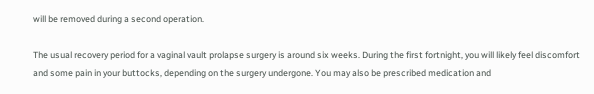will be removed during a second operation.

The usual recovery period for a vaginal vault prolapse surgery is around six weeks. During the first fortnight, you will likely feel discomfort and some pain in your buttocks, depending on the surgery undergone. You may also be prescribed medication and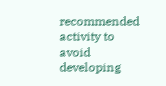recommended activity to avoid developing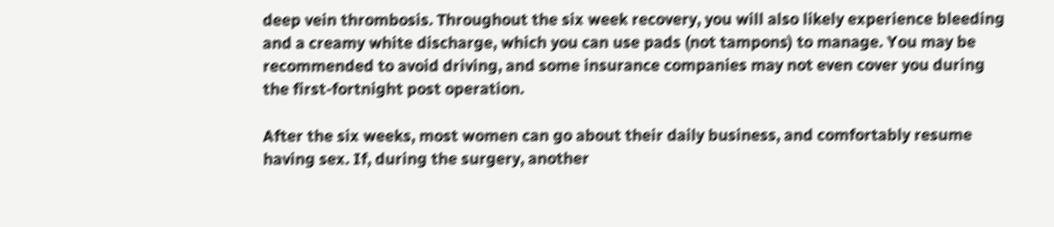deep vein thrombosis. Throughout the six week recovery, you will also likely experience bleeding and a creamy white discharge, which you can use pads (not tampons) to manage. You may be recommended to avoid driving, and some insurance companies may not even cover you during the first-fortnight post operation.

After the six weeks, most women can go about their daily business, and comfortably resume having sex. If, during the surgery, another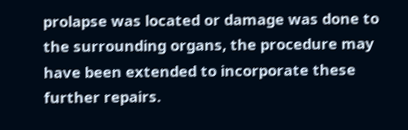prolapse was located or damage was done to the surrounding organs, the procedure may have been extended to incorporate these further repairs.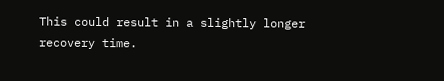This could result in a slightly longer recovery time.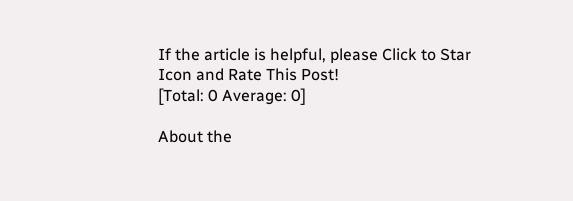If the article is helpful, please Click to Star Icon and Rate This Post!
[Total: 0 Average: 0]

About the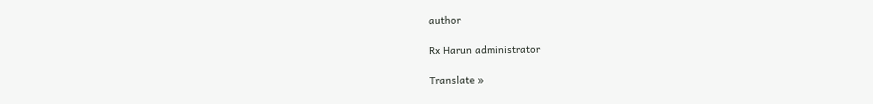author

Rx Harun administrator

Translate »